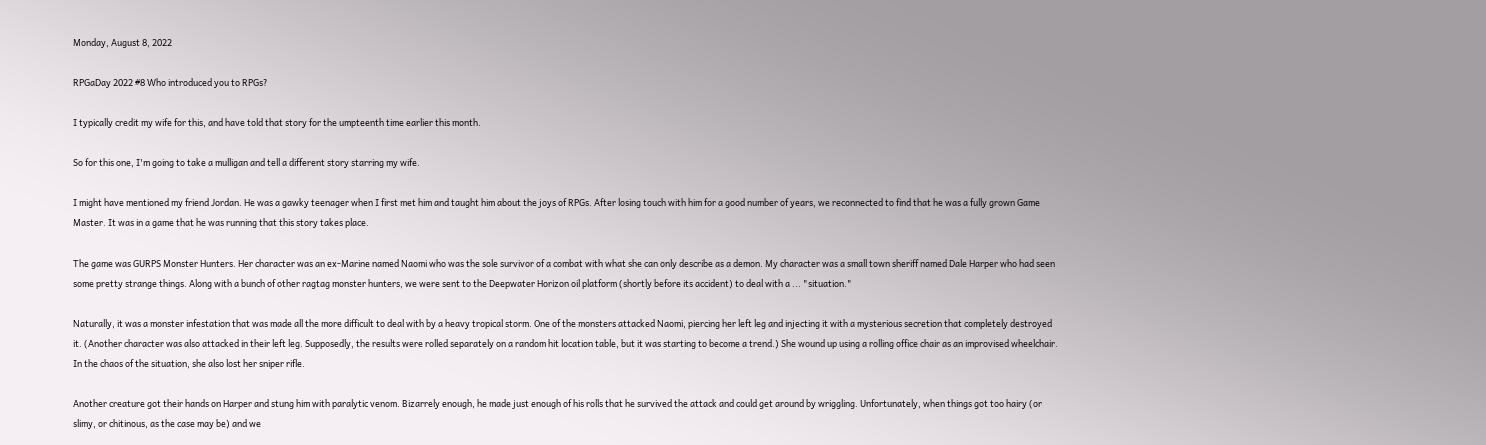Monday, August 8, 2022

RPGaDay 2022 #8 Who introduced you to RPGs?

I typically credit my wife for this, and have told that story for the umpteenth time earlier this month.

So for this one, I'm going to take a mulligan and tell a different story starring my wife.

I might have mentioned my friend Jordan. He was a gawky teenager when I first met him and taught him about the joys of RPGs. After losing touch with him for a good number of years, we reconnected to find that he was a fully grown Game Master. It was in a game that he was running that this story takes place.

The game was GURPS Monster Hunters. Her character was an ex-Marine named Naomi who was the sole survivor of a combat with what she can only describe as a demon. My character was a small town sheriff named Dale Harper who had seen some pretty strange things. Along with a bunch of other ragtag monster hunters, we were sent to the Deepwater Horizon oil platform (shortly before its accident) to deal with a ... "situation."

Naturally, it was a monster infestation that was made all the more difficult to deal with by a heavy tropical storm. One of the monsters attacked Naomi, piercing her left leg and injecting it with a mysterious secretion that completely destroyed it. (Another character was also attacked in their left leg. Supposedly, the results were rolled separately on a random hit location table, but it was starting to become a trend.) She wound up using a rolling office chair as an improvised wheelchair. In the chaos of the situation, she also lost her sniper rifle.

Another creature got their hands on Harper and stung him with paralytic venom. Bizarrely enough, he made just enough of his rolls that he survived the attack and could get around by wriggling. Unfortunately, when things got too hairy (or slimy, or chitinous, as the case may be) and we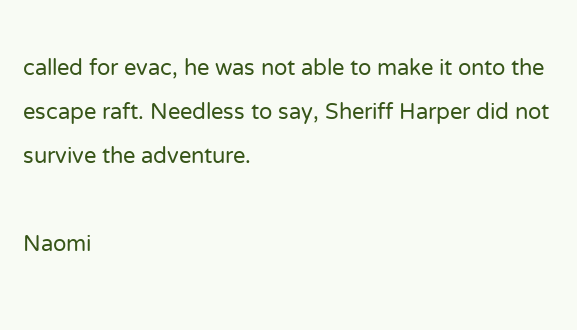called for evac, he was not able to make it onto the escape raft. Needless to say, Sheriff Harper did not survive the adventure.

Naomi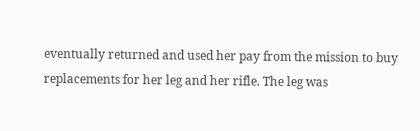eventually returned and used her pay from the mission to buy replacements for her leg and her rifle. The leg was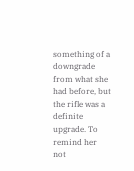something of a downgrade from what she had before, but the rifle was a definite upgrade. To remind her not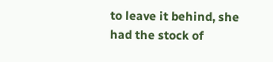to leave it behind, she had the stock of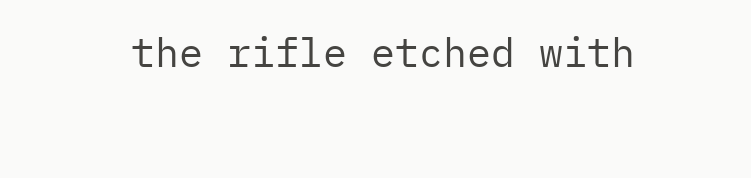the rifle etched with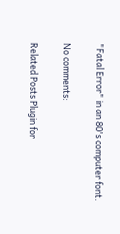"Fatal Error" in an 80's computer font.

No comments:

Related Posts Plugin for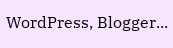WordPress, Blogger...